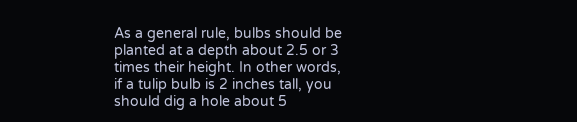As a general rule, bulbs should be planted at a depth about 2.5 or 3 times their height. In other words, if a tulip bulb is 2 inches tall, you should dig a hole about 5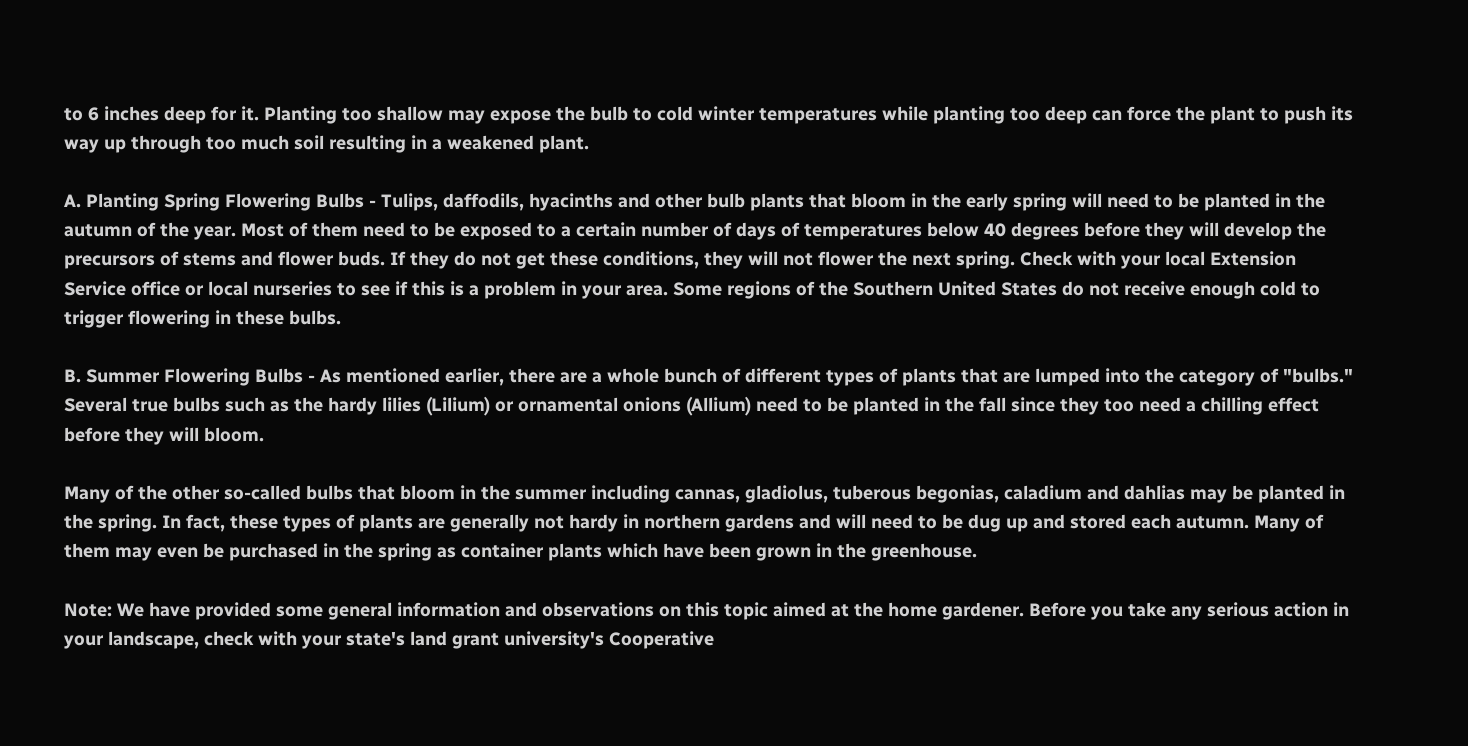to 6 inches deep for it. Planting too shallow may expose the bulb to cold winter temperatures while planting too deep can force the plant to push its way up through too much soil resulting in a weakened plant.

A. Planting Spring Flowering Bulbs - Tulips, daffodils, hyacinths and other bulb plants that bloom in the early spring will need to be planted in the autumn of the year. Most of them need to be exposed to a certain number of days of temperatures below 40 degrees before they will develop the precursors of stems and flower buds. If they do not get these conditions, they will not flower the next spring. Check with your local Extension Service office or local nurseries to see if this is a problem in your area. Some regions of the Southern United States do not receive enough cold to trigger flowering in these bulbs.

B. Summer Flowering Bulbs - As mentioned earlier, there are a whole bunch of different types of plants that are lumped into the category of "bulbs." Several true bulbs such as the hardy lilies (Lilium) or ornamental onions (Allium) need to be planted in the fall since they too need a chilling effect before they will bloom.

Many of the other so-called bulbs that bloom in the summer including cannas, gladiolus, tuberous begonias, caladium and dahlias may be planted in the spring. In fact, these types of plants are generally not hardy in northern gardens and will need to be dug up and stored each autumn. Many of them may even be purchased in the spring as container plants which have been grown in the greenhouse.

Note: We have provided some general information and observations on this topic aimed at the home gardener. Before you take any serious action in your landscape, check with your state's land grant university's Cooperative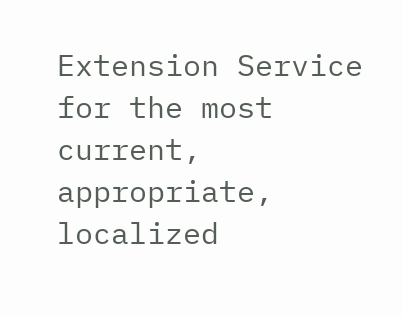Extension Service for the most current, appropriate, localized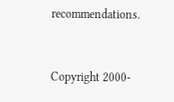recommendations.


Copyright 2000-